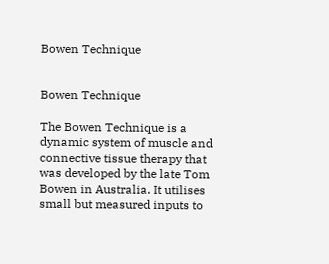Bowen Technique


Bowen Technique

The Bowen Technique is a dynamic system of muscle and connective tissue therapy that was developed by the late Tom Bowen in Australia. It utilises small but measured inputs to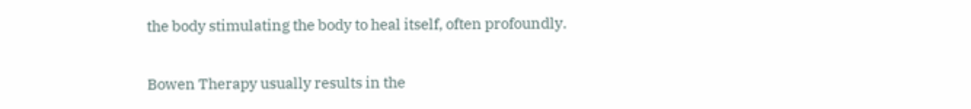the body stimulating the body to heal itself, often profoundly.

Bowen Therapy usually results in the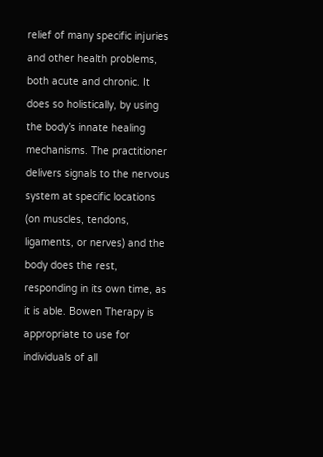relief of many specific injuries and other health problems, both acute and chronic. It does so holistically, by using the body’s innate healing mechanisms. The practitioner delivers signals to the nervous system at specific locations (on muscles, tendons, ligaments, or nerves) and the body does the rest, responding in its own time, as it is able. Bowen Therapy is appropriate to use for individuals of all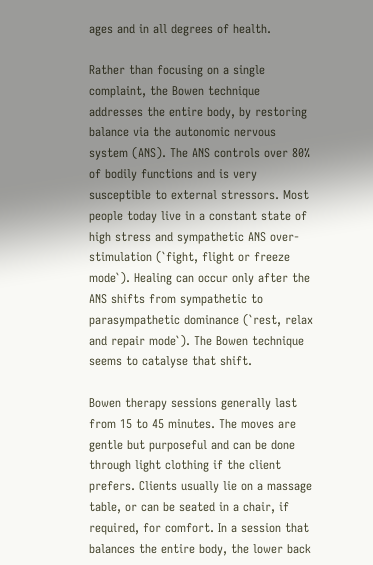ages and in all degrees of health.

Rather than focusing on a single complaint, the Bowen technique addresses the entire body, by restoring balance via the autonomic nervous system (ANS). The ANS controls over 80% of bodily functions and is very susceptible to external stressors. Most people today live in a constant state of high stress and sympathetic ANS over-stimulation (`fight, flight or freeze mode`). Healing can occur only after the ANS shifts from sympathetic to parasympathetic dominance (`rest, relax and repair mode`). The Bowen technique seems to catalyse that shift.

Bowen therapy sessions generally last from 15 to 45 minutes. The moves are gentle but purposeful and can be done through light clothing if the client prefers. Clients usually lie on a massage table, or can be seated in a chair, if required, for comfort. In a session that balances the entire body, the lower back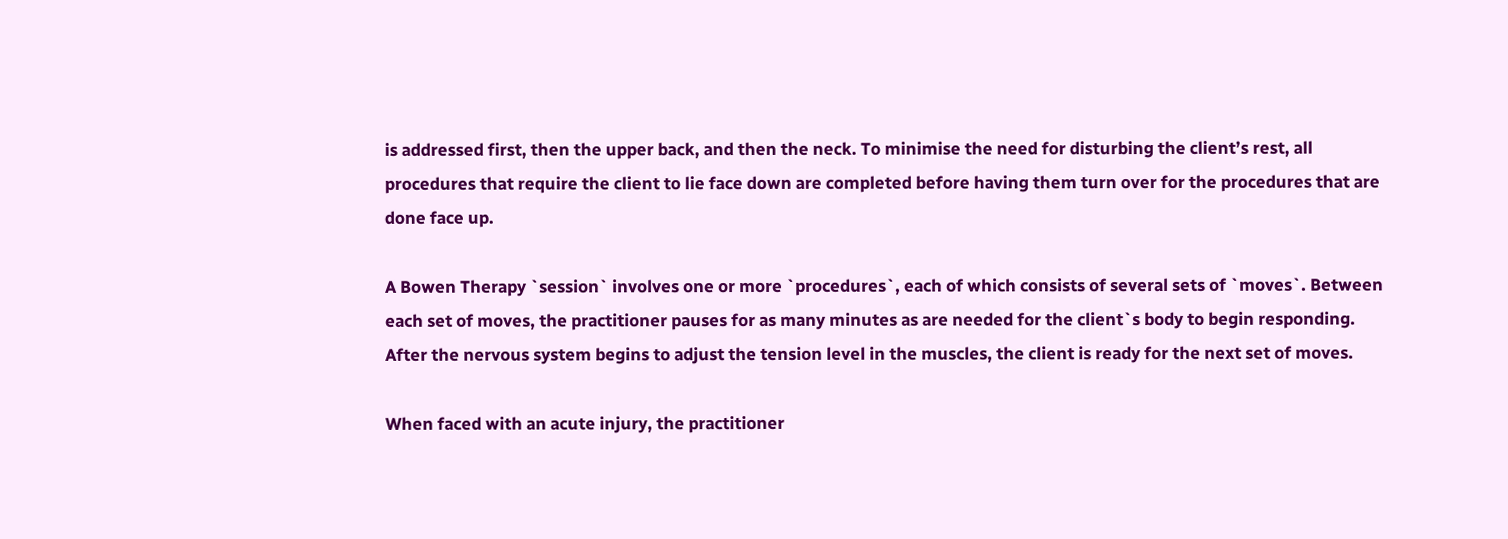is addressed first, then the upper back, and then the neck. To minimise the need for disturbing the client’s rest, all procedures that require the client to lie face down are completed before having them turn over for the procedures that are done face up.

A Bowen Therapy `session` involves one or more `procedures`, each of which consists of several sets of `moves`. Between each set of moves, the practitioner pauses for as many minutes as are needed for the client`s body to begin responding. After the nervous system begins to adjust the tension level in the muscles, the client is ready for the next set of moves.

When faced with an acute injury, the practitioner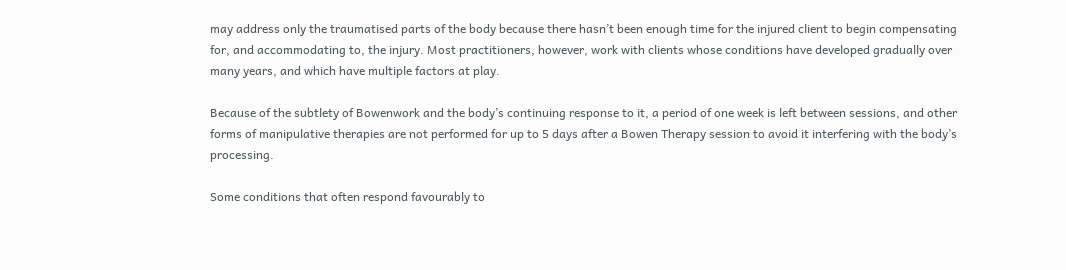may address only the traumatised parts of the body because there hasn’t been enough time for the injured client to begin compensating for, and accommodating to, the injury. Most practitioners, however, work with clients whose conditions have developed gradually over many years, and which have multiple factors at play.

Because of the subtlety of Bowenwork and the body’s continuing response to it, a period of one week is left between sessions, and other forms of manipulative therapies are not performed for up to 5 days after a Bowen Therapy session to avoid it interfering with the body’s processing.

Some conditions that often respond favourably to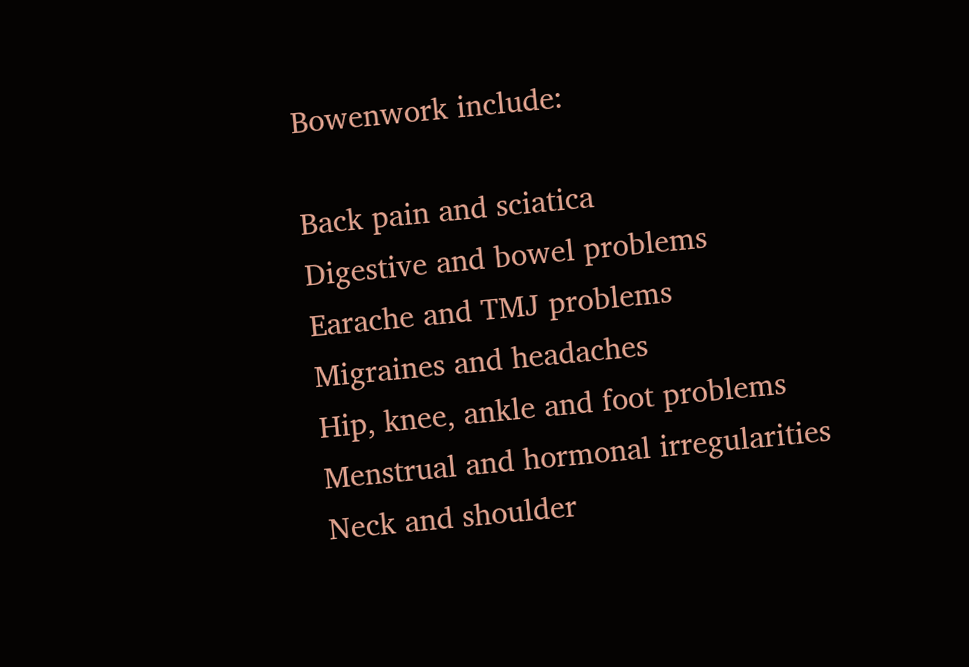Bowenwork include:

Back pain and sciatica
Digestive and bowel problems
Earache and TMJ problems
Migraines and headaches
Hip, knee, ankle and foot problems
Menstrual and hormonal irregularities
Neck and shoulder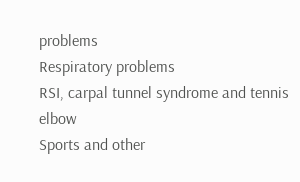problems
Respiratory problems
RSI, carpal tunnel syndrome and tennis elbow
Sports and other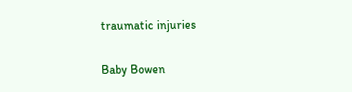traumatic injuries

Baby Bowen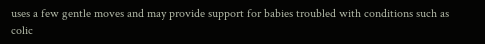uses a few gentle moves and may provide support for babies troubled with conditions such as colic